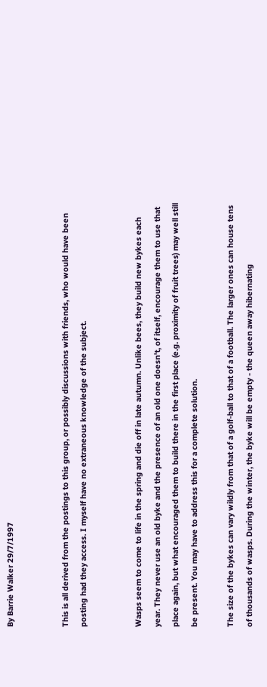By Barrie Walker 29/7/1997


This is all derived from the postings to this group, or possibly discussions with friends, who would have been posting had they access. I myself have no extraneous knowledge of the subject.


Wasps seem to come to life in the spring and die off in late autumn. Unlike bees, they build new bykes each year. They never use an old byke and the presence of an old one doesn't, of itself, encourage them to use that place again, but what encouraged them to build there in the first place (e.g. proximity of fruit trees) may well still be present. You may have to address this for a complete solution.

The size of the bykes can vary wildly from that of a golf-ball to that of a football. The larger ones can house tens of thousands of wasps. During the winter, the byke will be empty - the queen away hibernating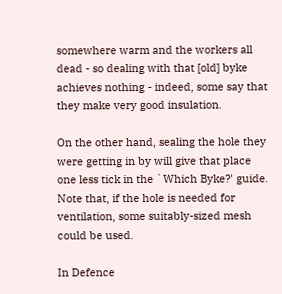somewhere warm and the workers all dead - so dealing with that [old] byke achieves nothing - indeed, some say that they make very good insulation.

On the other hand, sealing the hole they were getting in by will give that place one less tick in the `Which Byke?' guide. Note that, if the hole is needed for ventilation, some suitably-sized mesh could be used.

In Defence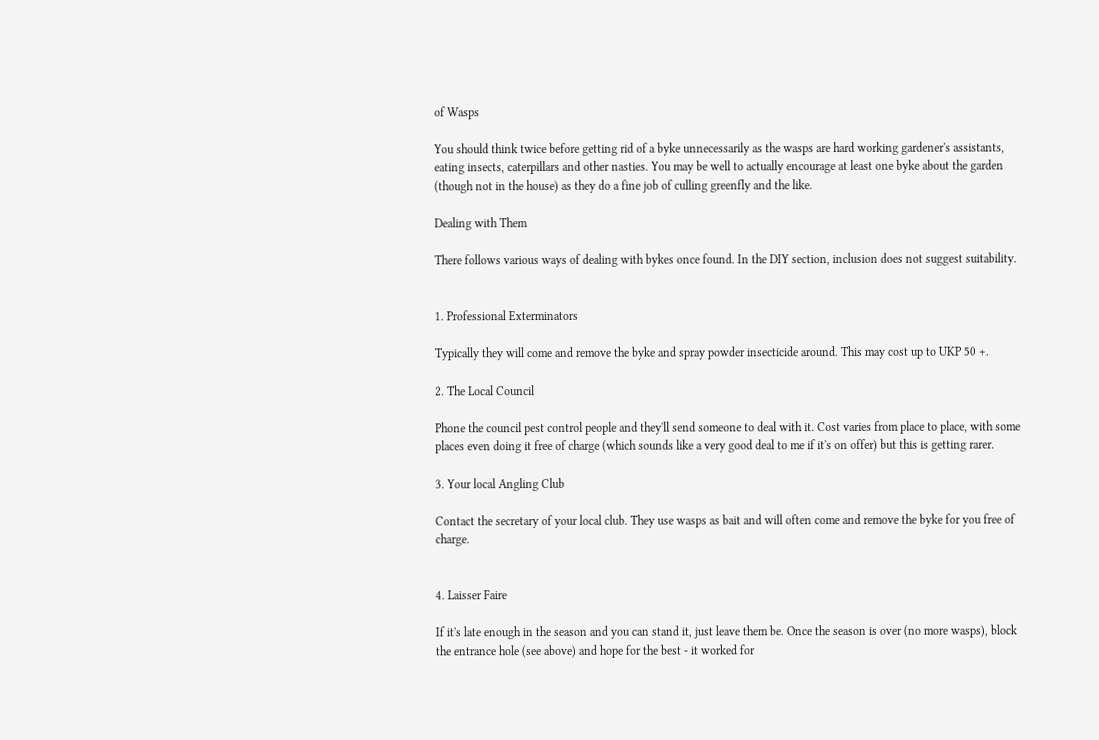of Wasps

You should think twice before getting rid of a byke unnecessarily as the wasps are hard working gardener's assistants, eating insects, caterpillars and other nasties. You may be well to actually encourage at least one byke about the garden (though not in the house) as they do a fine job of culling greenfly and the like.

Dealing with Them

There follows various ways of dealing with bykes once found. In the DIY section, inclusion does not suggest suitability.


1. Professional Exterminators

Typically they will come and remove the byke and spray powder insecticide around. This may cost up to UKP 50 +.

2. The Local Council

Phone the council pest control people and they'll send someone to deal with it. Cost varies from place to place, with some places even doing it free of charge (which sounds like a very good deal to me if it's on offer) but this is getting rarer.

3. Your local Angling Club

Contact the secretary of your local club. They use wasps as bait and will often come and remove the byke for you free of charge.


4. Laisser Faire

If it's late enough in the season and you can stand it, just leave them be. Once the season is over (no more wasps), block the entrance hole (see above) and hope for the best - it worked for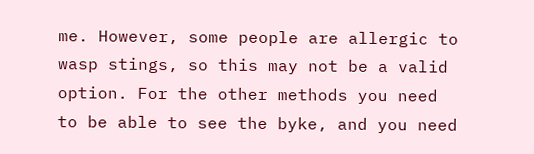me. However, some people are allergic to wasp stings, so this may not be a valid option. For the other methods you need to be able to see the byke, and you need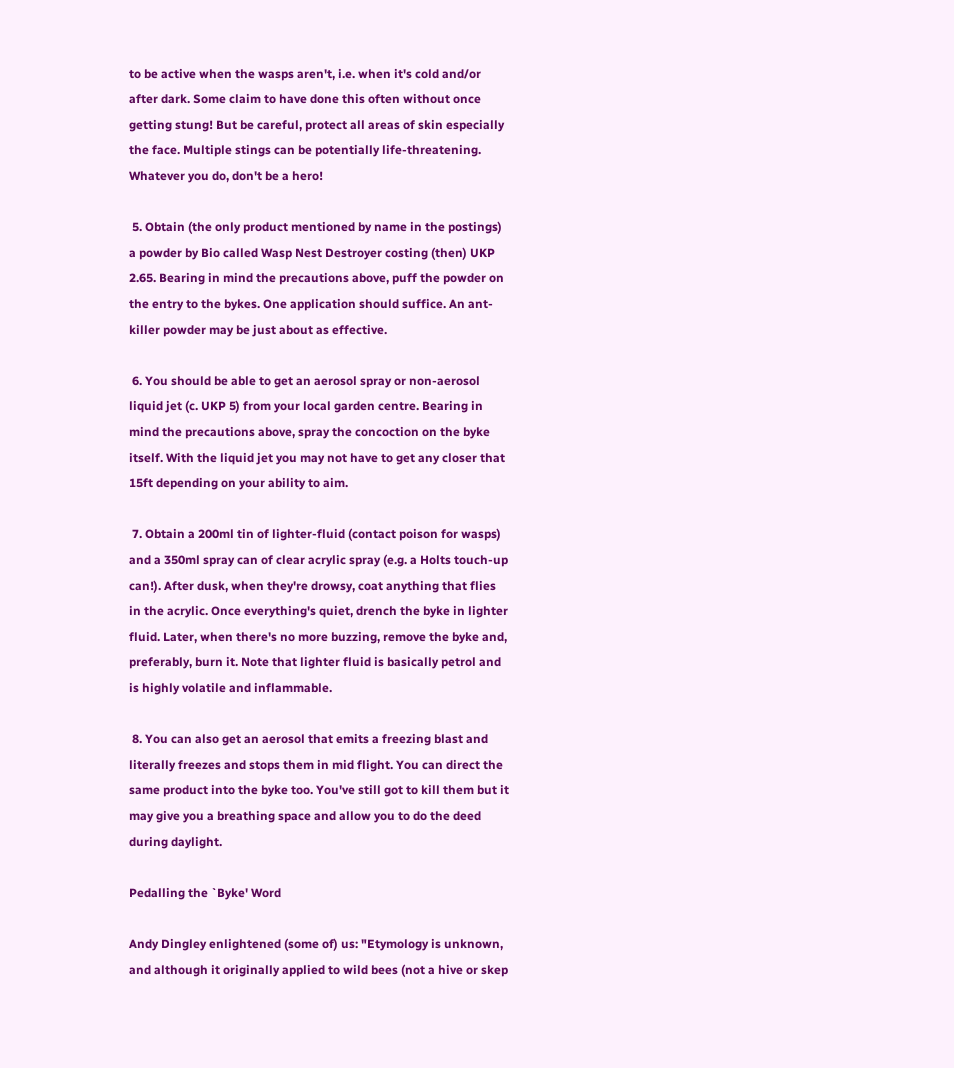to be active when the wasps aren't, i.e. when it's cold and/or after dark. Some claim to have done this often without once getting stung! But be careful, protect all areas of skin especially the face. Multiple stings can be potentially life-threatening. Whatever you do, don't be a hero!

 5. Obtain (the only product mentioned by name in the postings) a powder by Bio called Wasp Nest Destroyer costing (then) UKP 2.65. Bearing in mind the precautions above, puff the powder on the entry to the bykes. One application should suffice. An ant-killer powder may be just about as effective.

 6. You should be able to get an aerosol spray or non-aerosol liquid jet (c. UKP 5) from your local garden centre. Bearing in mind the precautions above, spray the concoction on the byke itself. With the liquid jet you may not have to get any closer that 15ft depending on your ability to aim.

 7. Obtain a 200ml tin of lighter-fluid (contact poison for wasps) and a 350ml spray can of clear acrylic spray (e.g. a Holts touch-up can!). After dusk, when they're drowsy, coat anything that flies in the acrylic. Once everything's quiet, drench the byke in lighter fluid. Later, when there's no more buzzing, remove the byke and, preferably, burn it. Note that lighter fluid is basically petrol and is highly volatile and inflammable.

 8. You can also get an aerosol that emits a freezing blast and literally freezes and stops them in mid flight. You can direct the same product into the byke too. You've still got to kill them but it may give you a breathing space and allow you to do the deed during daylight.

Pedalling the `Byke' Word

Andy Dingley enlightened (some of) us: "Etymology is unknown, and although it originally applied to wild bees (not a hive or skep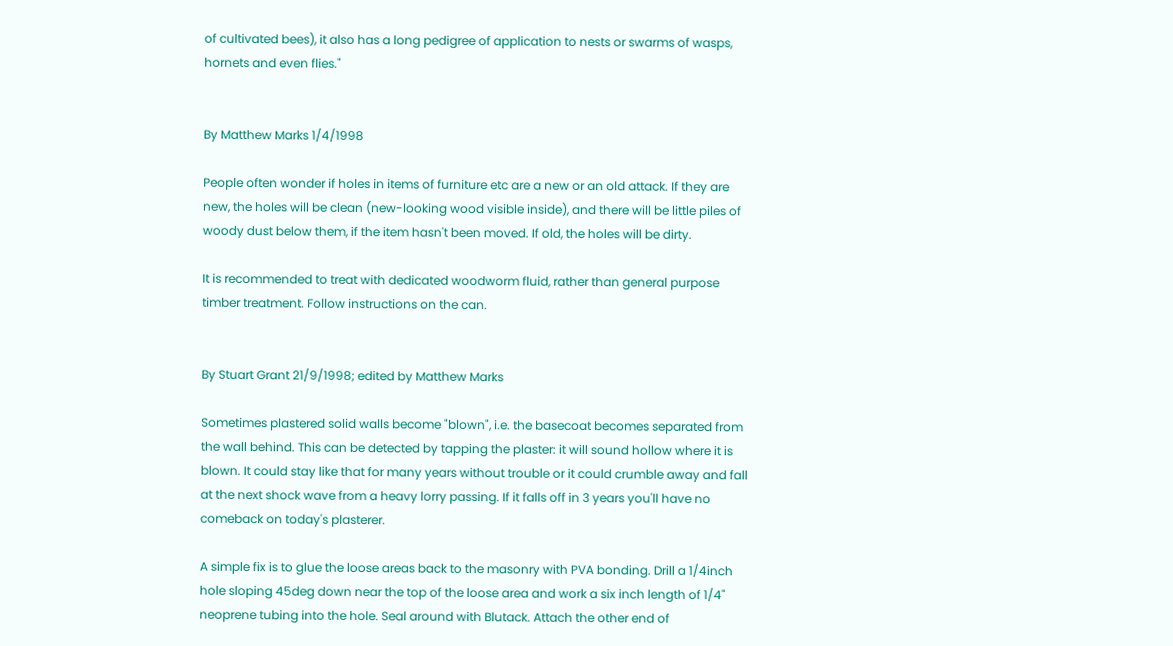of cultivated bees), it also has a long pedigree of application to nests or swarms of wasps, hornets and even flies."


By Matthew Marks 1/4/1998

People often wonder if holes in items of furniture etc are a new or an old attack. If they are new, the holes will be clean (new-looking wood visible inside), and there will be little piles of woody dust below them, if the item hasn't been moved. If old, the holes will be dirty.

It is recommended to treat with dedicated woodworm fluid, rather than general purpose timber treatment. Follow instructions on the can.


By Stuart Grant 21/9/1998; edited by Matthew Marks

Sometimes plastered solid walls become "blown", i.e. the basecoat becomes separated from the wall behind. This can be detected by tapping the plaster: it will sound hollow where it is blown. It could stay like that for many years without trouble or it could crumble away and fall at the next shock wave from a heavy lorry passing. If it falls off in 3 years you'll have no comeback on today's plasterer.

A simple fix is to glue the loose areas back to the masonry with PVA bonding. Drill a 1/4inch hole sloping 45deg down near the top of the loose area and work a six inch length of 1/4" neoprene tubing into the hole. Seal around with Blutack. Attach the other end of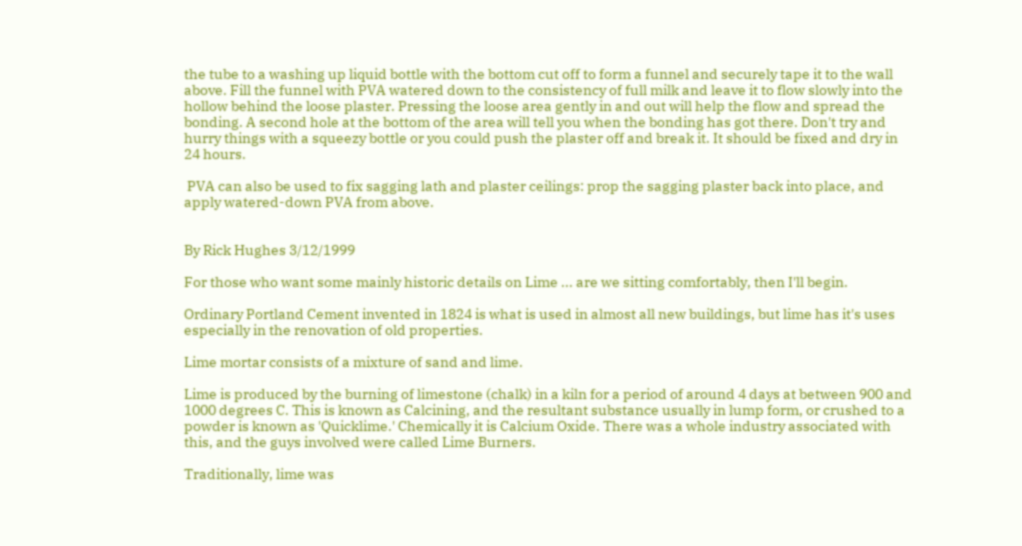the tube to a washing up liquid bottle with the bottom cut off to form a funnel and securely tape it to the wall above. Fill the funnel with PVA watered down to the consistency of full milk and leave it to flow slowly into the hollow behind the loose plaster. Pressing the loose area gently in and out will help the flow and spread the bonding. A second hole at the bottom of the area will tell you when the bonding has got there. Don't try and hurry things with a squeezy bottle or you could push the plaster off and break it. It should be fixed and dry in 24 hours.

 PVA can also be used to fix sagging lath and plaster ceilings: prop the sagging plaster back into place, and apply watered-down PVA from above.


By Rick Hughes 3/12/1999

For those who want some mainly historic details on Lime ... are we sitting comfortably, then I'll begin.

Ordinary Portland Cement invented in 1824 is what is used in almost all new buildings, but lime has it's uses especially in the renovation of old properties.

Lime mortar consists of a mixture of sand and lime.

Lime is produced by the burning of limestone (chalk) in a kiln for a period of around 4 days at between 900 and 1000 degrees C. This is known as Calcining, and the resultant substance usually in lump form, or crushed to a powder is known as 'Quicklime.' Chemically it is Calcium Oxide. There was a whole industry associated with this, and the guys involved were called Lime Burners.

Traditionally, lime was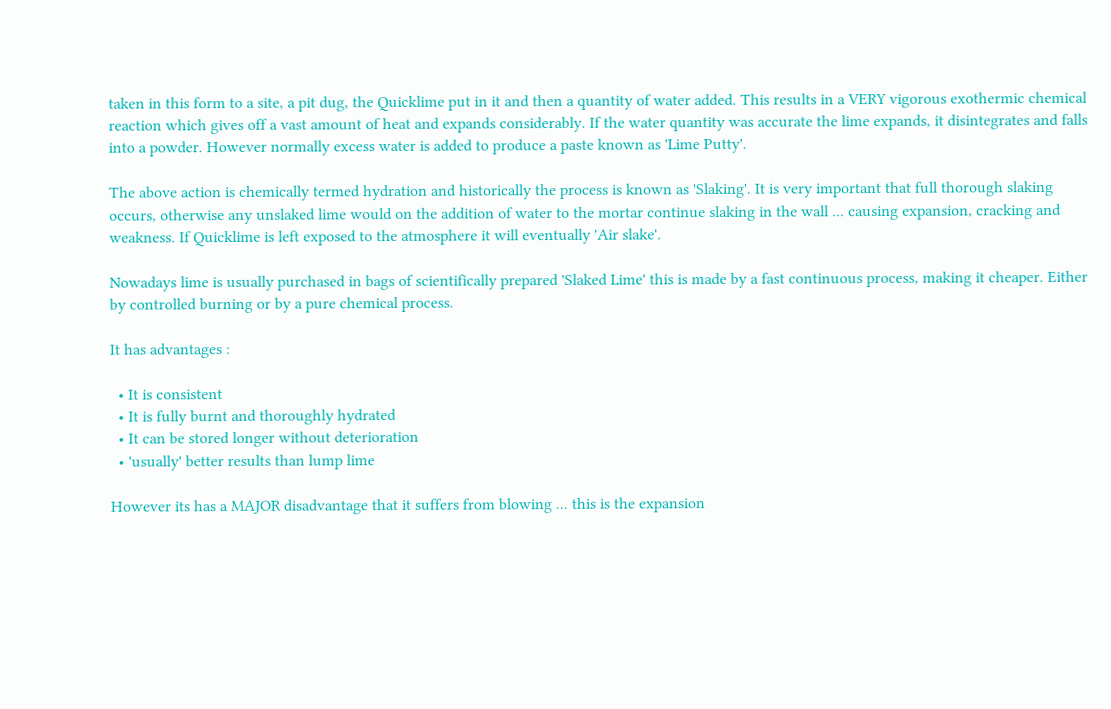taken in this form to a site, a pit dug, the Quicklime put in it and then a quantity of water added. This results in a VERY vigorous exothermic chemical reaction which gives off a vast amount of heat and expands considerably. If the water quantity was accurate the lime expands, it disintegrates and falls into a powder. However normally excess water is added to produce a paste known as 'Lime Putty'.

The above action is chemically termed hydration and historically the process is known as 'Slaking'. It is very important that full thorough slaking occurs, otherwise any unslaked lime would on the addition of water to the mortar continue slaking in the wall ... causing expansion, cracking and weakness. If Quicklime is left exposed to the atmosphere it will eventually 'Air slake'.

Nowadays lime is usually purchased in bags of scientifically prepared 'Slaked Lime' this is made by a fast continuous process, making it cheaper. Either by controlled burning or by a pure chemical process.

It has advantages :

  • It is consistent
  • It is fully burnt and thoroughly hydrated
  • It can be stored longer without deterioration
  • 'usually' better results than lump lime

However its has a MAJOR disadvantage that it suffers from blowing ... this is the expansion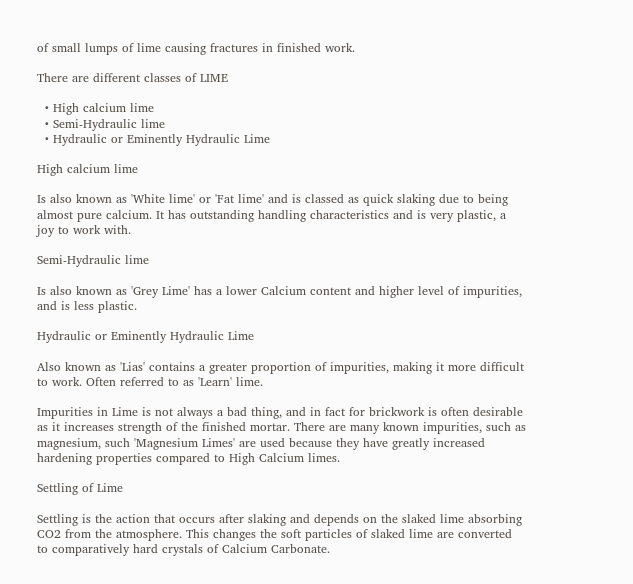of small lumps of lime causing fractures in finished work.

There are different classes of LIME

  • High calcium lime
  • Semi-Hydraulic lime
  • Hydraulic or Eminently Hydraulic Lime

High calcium lime

Is also known as 'White lime' or 'Fat lime' and is classed as quick slaking due to being almost pure calcium. It has outstanding handling characteristics and is very plastic, a joy to work with.

Semi-Hydraulic lime

Is also known as 'Grey Lime' has a lower Calcium content and higher level of impurities, and is less plastic.

Hydraulic or Eminently Hydraulic Lime

Also known as 'Lias' contains a greater proportion of impurities, making it more difficult to work. Often referred to as 'Learn' lime.

Impurities in Lime is not always a bad thing, and in fact for brickwork is often desirable as it increases strength of the finished mortar. There are many known impurities, such as magnesium, such 'Magnesium Limes' are used because they have greatly increased hardening properties compared to High Calcium limes.

Settling of Lime

Settling is the action that occurs after slaking and depends on the slaked lime absorbing CO2 from the atmosphere. This changes the soft particles of slaked lime are converted to comparatively hard crystals of Calcium Carbonate.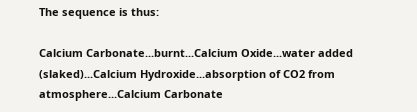The sequence is thus:

Calcium Carbonate...burnt...Calcium Oxide...water added (slaked)...Calcium Hydroxide...absorption of CO2 from atmosphere...Calcium Carbonate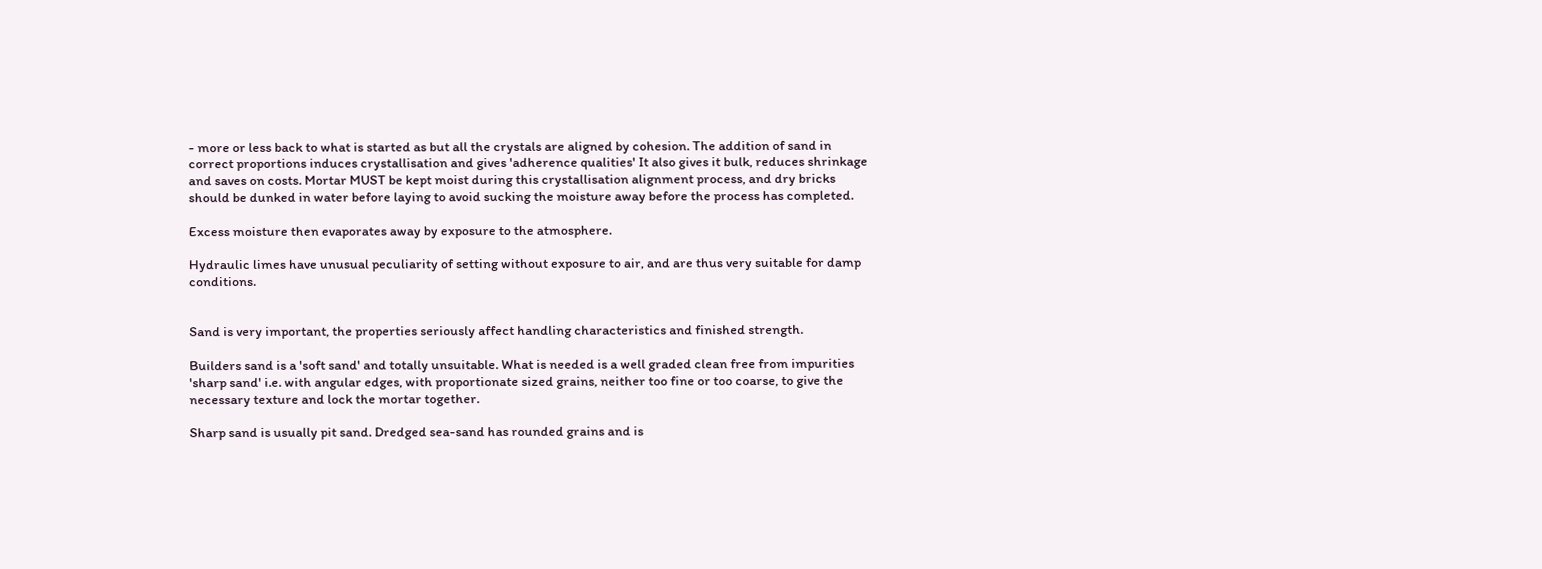- more or less back to what is started as but all the crystals are aligned by cohesion. The addition of sand in correct proportions induces crystallisation and gives 'adherence qualities' It also gives it bulk, reduces shrinkage and saves on costs. Mortar MUST be kept moist during this crystallisation alignment process, and dry bricks should be dunked in water before laying to avoid sucking the moisture away before the process has completed.

Excess moisture then evaporates away by exposure to the atmosphere.

Hydraulic limes have unusual peculiarity of setting without exposure to air, and are thus very suitable for damp conditions.


Sand is very important, the properties seriously affect handling characteristics and finished strength.

Builders sand is a 'soft sand' and totally unsuitable. What is needed is a well graded clean free from impurities 'sharp sand' i.e. with angular edges, with proportionate sized grains, neither too fine or too coarse, to give the necessary texture and lock the mortar together.

Sharp sand is usually pit sand. Dredged sea-sand has rounded grains and is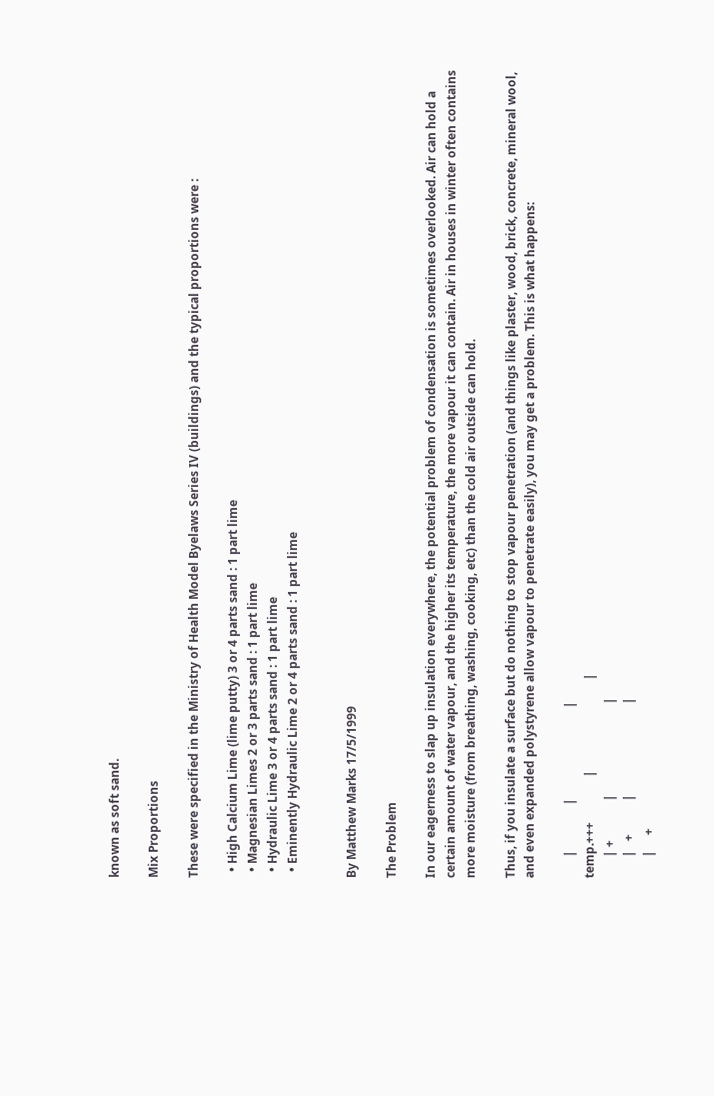known as soft sand.

Mix Proportions

These were specified in the Ministry of Health Model Byelaws Series IV (buildings) and the typical proportions were :

  • High Calcium Lime (lime putty) 3 or 4 parts sand : 1 part lime
  • Magnesian Limes 2 or 3 parts sand : 1 part lime
  • Hydraulic Lime 3 or 4 parts sand : 1 part lime
  • Eminently Hydraulic Lime 2 or 4 parts sand : 1 part lime


By Matthew Marks 17/5/1999

The Problem

In our eagerness to slap up insulation everywhere, the potential problem of condensation is sometimes overlooked. Air can hold a certain amount of water vapour, and the higher its temperature, the more vapour it can contain. Air in houses in winter often contains more moisture (from breathing, washing, cooking, etc) than the cold air outside can hold.

Thus, if you insulate a surface but do nothing to stop vapour penetration (and things like plaster, wood, brick, concrete, mineral wool, and even expanded polystyrene allow vapour to penetrate easily), you may get a problem. This is what happens:

       |               |                              |
temp.+++               |                              |
       | +             |                              |
       |   +           |                              |
       |     +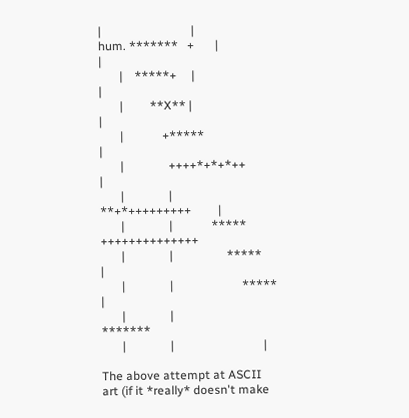|                              |
hum. *******   +       |                              |
       |    *****+     |                              |
       |         **X** |                              |
       |             +*****                           |
       |               ++++*+*+*++                    |
       |               |        **+*+++++++++         |
       |               |             *****   ++++++++++++++
       |               |                  *****       |
       |               |                       *****  |
       |               |                            *******
       |               |                              |

The above attempt at ASCII art (if it *really* doesn't make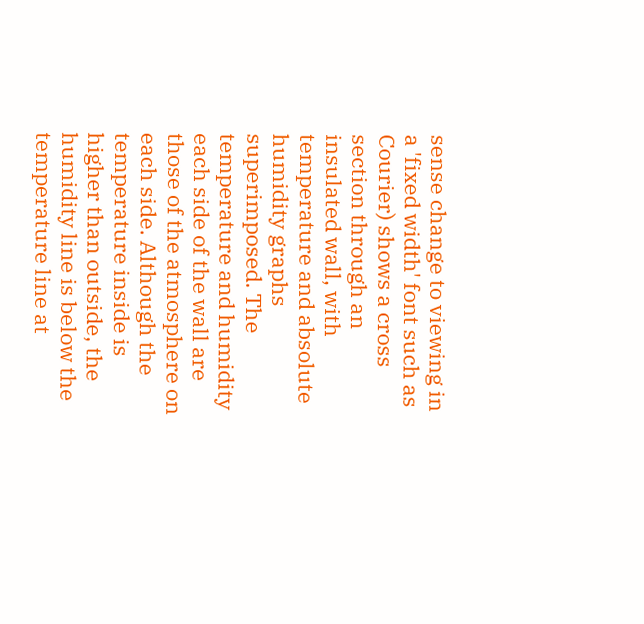sense change to viewing in a 'fixed width' font such as Courier) shows a cross section through an insulated wall, with temperature and absolute humidity graphs superimposed. The temperature and humidity each side of the wall are those of the atmosphere on each side. Although the temperature inside is higher than outside, the humidity line is below the temperature line at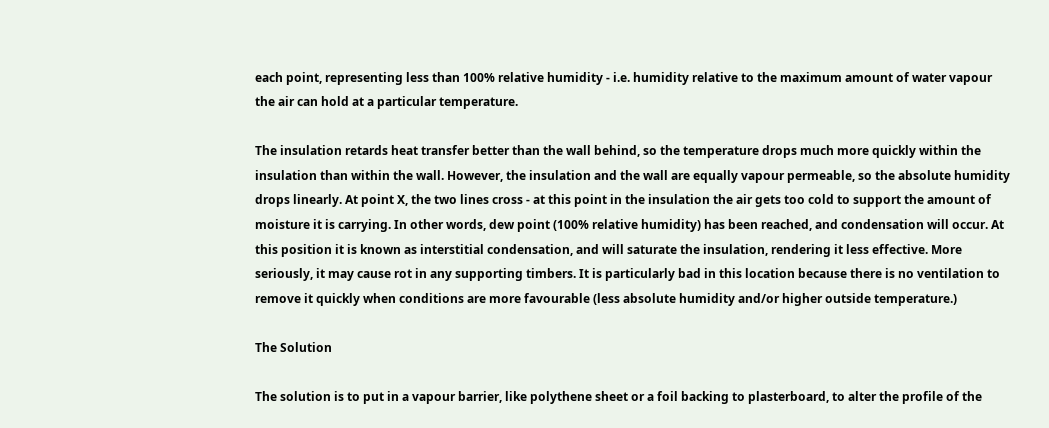each point, representing less than 100% relative humidity - i.e. humidity relative to the maximum amount of water vapour the air can hold at a particular temperature.

The insulation retards heat transfer better than the wall behind, so the temperature drops much more quickly within the insulation than within the wall. However, the insulation and the wall are equally vapour permeable, so the absolute humidity drops linearly. At point X, the two lines cross - at this point in the insulation the air gets too cold to support the amount of moisture it is carrying. In other words, dew point (100% relative humidity) has been reached, and condensation will occur. At this position it is known as interstitial condensation, and will saturate the insulation, rendering it less effective. More seriously, it may cause rot in any supporting timbers. It is particularly bad in this location because there is no ventilation to remove it quickly when conditions are more favourable (less absolute humidity and/or higher outside temperature.)

The Solution

The solution is to put in a vapour barrier, like polythene sheet or a foil backing to plasterboard, to alter the profile of the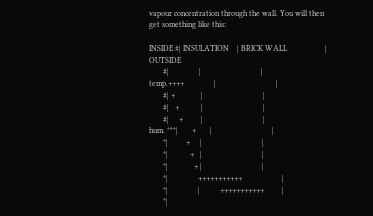vapour concentration through the wall. You will then get something like this:

INSIDE #| INSULATION    | BRICK WALL                   | OUTSIDE
       #|               |                              |
temp.++++               |                              |
       #| +             |                              |
       #|   +           |                              |
       #|     +         |                              |
hum. ***|       +       |                              |
       *|         +     |                              |
       *|           +   |                              |
       *|             + |                              |
       *|               +++++++++++                    |
       *|               |          +++++++++++         |
       *|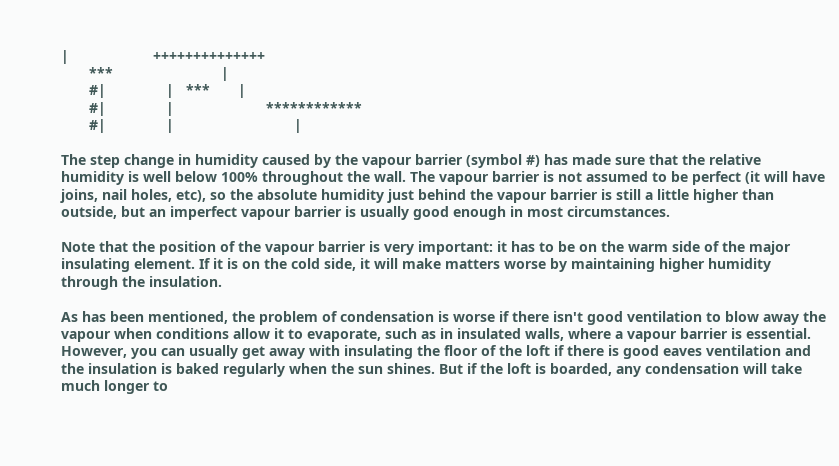|                     ++++++++++++++
       ***                           |
       #|               |   ***       |
       #|               |                       ************
       #|               |                              |

The step change in humidity caused by the vapour barrier (symbol #) has made sure that the relative humidity is well below 100% throughout the wall. The vapour barrier is not assumed to be perfect (it will have joins, nail holes, etc), so the absolute humidity just behind the vapour barrier is still a little higher than outside, but an imperfect vapour barrier is usually good enough in most circumstances.

Note that the position of the vapour barrier is very important: it has to be on the warm side of the major insulating element. If it is on the cold side, it will make matters worse by maintaining higher humidity through the insulation.

As has been mentioned, the problem of condensation is worse if there isn't good ventilation to blow away the vapour when conditions allow it to evaporate, such as in insulated walls, where a vapour barrier is essential. However, you can usually get away with insulating the floor of the loft if there is good eaves ventilation and the insulation is baked regularly when the sun shines. But if the loft is boarded, any condensation will take much longer to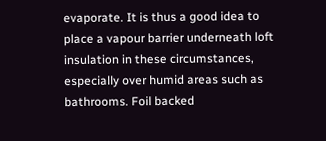evaporate. It is thus a good idea to place a vapour barrier underneath loft insulation in these circumstances, especially over humid areas such as bathrooms. Foil backed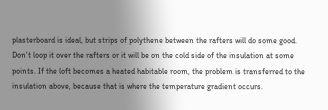plasterboard is ideal, but strips of polythene between the rafters will do some good. Don't loop it over the rafters or it will be on the cold side of the insulation at some points. If the loft becomes a heated habitable room, the problem is transferred to the insulation above, because that is where the temperature gradient occurs.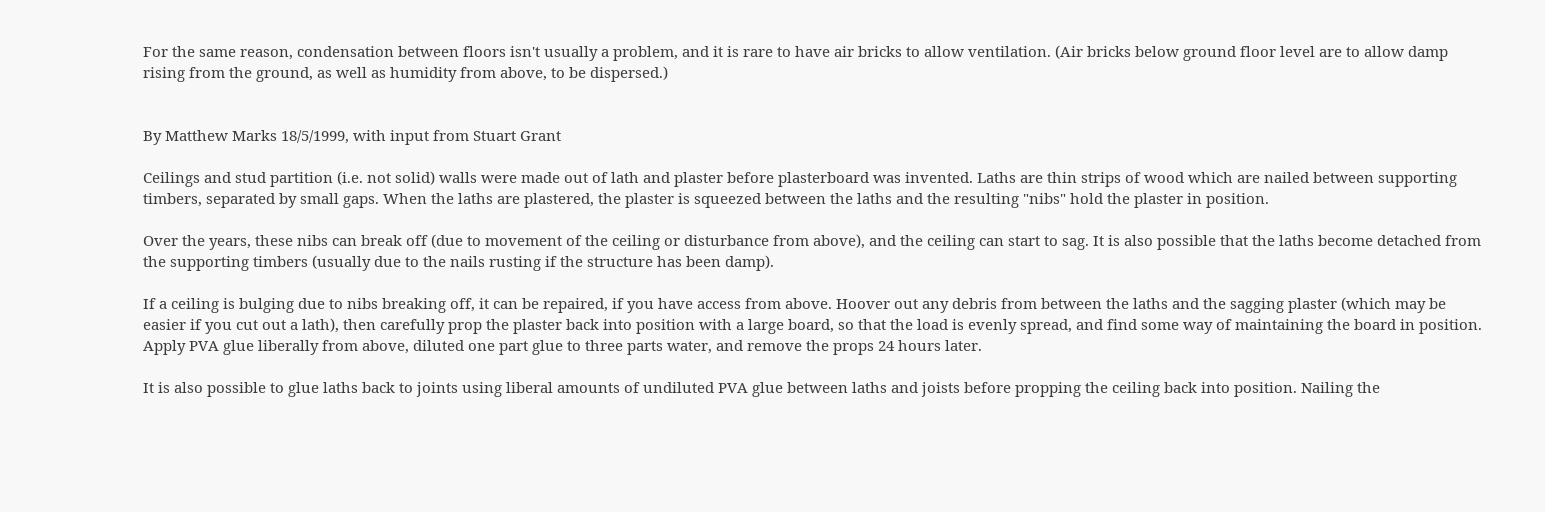For the same reason, condensation between floors isn't usually a problem, and it is rare to have air bricks to allow ventilation. (Air bricks below ground floor level are to allow damp rising from the ground, as well as humidity from above, to be dispersed.)


By Matthew Marks 18/5/1999, with input from Stuart Grant

Ceilings and stud partition (i.e. not solid) walls were made out of lath and plaster before plasterboard was invented. Laths are thin strips of wood which are nailed between supporting timbers, separated by small gaps. When the laths are plastered, the plaster is squeezed between the laths and the resulting "nibs" hold the plaster in position.

Over the years, these nibs can break off (due to movement of the ceiling or disturbance from above), and the ceiling can start to sag. It is also possible that the laths become detached from the supporting timbers (usually due to the nails rusting if the structure has been damp).

If a ceiling is bulging due to nibs breaking off, it can be repaired, if you have access from above. Hoover out any debris from between the laths and the sagging plaster (which may be easier if you cut out a lath), then carefully prop the plaster back into position with a large board, so that the load is evenly spread, and find some way of maintaining the board in position. Apply PVA glue liberally from above, diluted one part glue to three parts water, and remove the props 24 hours later.

It is also possible to glue laths back to joints using liberal amounts of undiluted PVA glue between laths and joists before propping the ceiling back into position. Nailing the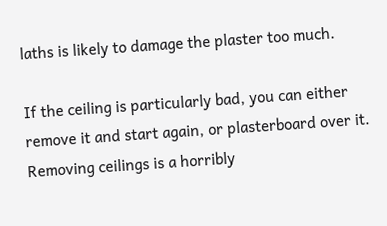laths is likely to damage the plaster too much.

If the ceiling is particularly bad, you can either remove it and start again, or plasterboard over it. Removing ceilings is a horribly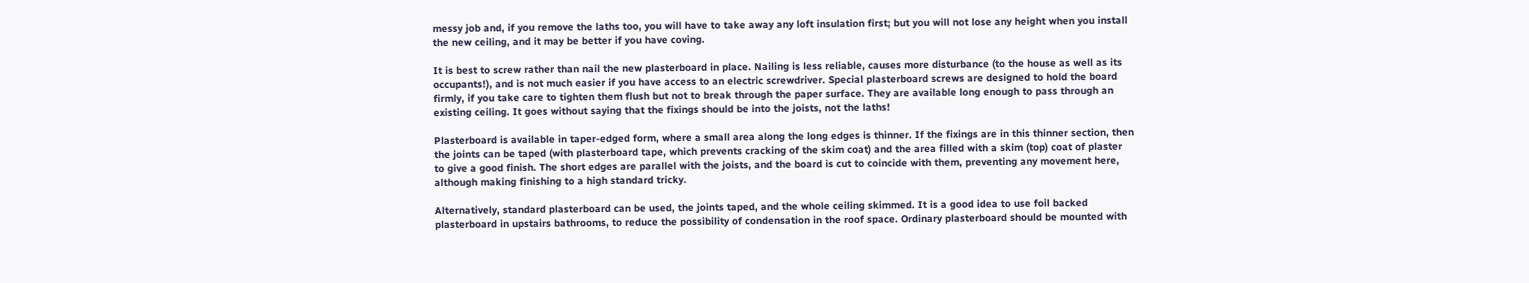messy job and, if you remove the laths too, you will have to take away any loft insulation first; but you will not lose any height when you install the new ceiling, and it may be better if you have coving.

It is best to screw rather than nail the new plasterboard in place. Nailing is less reliable, causes more disturbance (to the house as well as its occupants!), and is not much easier if you have access to an electric screwdriver. Special plasterboard screws are designed to hold the board firmly, if you take care to tighten them flush but not to break through the paper surface. They are available long enough to pass through an existing ceiling. It goes without saying that the fixings should be into the joists, not the laths!

Plasterboard is available in taper-edged form, where a small area along the long edges is thinner. If the fixings are in this thinner section, then the joints can be taped (with plasterboard tape, which prevents cracking of the skim coat) and the area filled with a skim (top) coat of plaster to give a good finish. The short edges are parallel with the joists, and the board is cut to coincide with them, preventing any movement here, although making finishing to a high standard tricky.

Alternatively, standard plasterboard can be used, the joints taped, and the whole ceiling skimmed. It is a good idea to use foil backed plasterboard in upstairs bathrooms, to reduce the possibility of condensation in the roof space. Ordinary plasterboard should be mounted with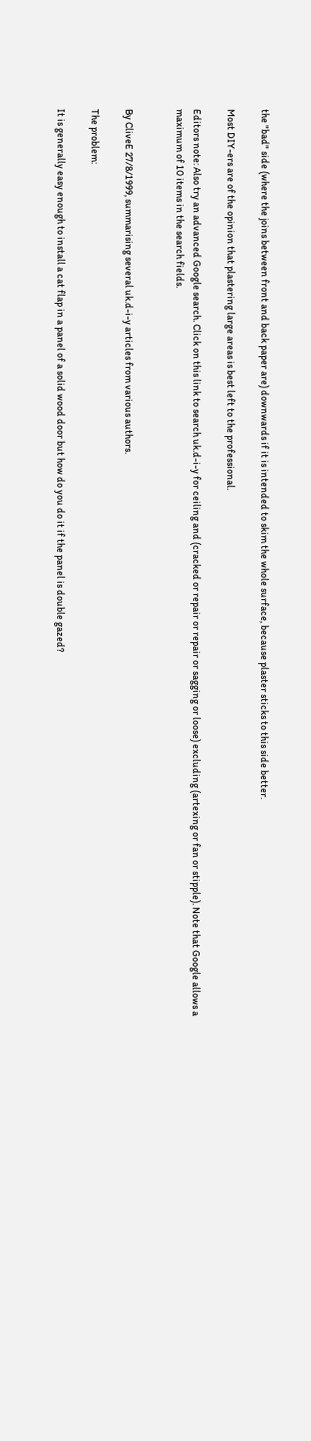the "bad" side (where the joins between front and back paper are) downwards if it is intended to skim the whole surface, because plaster sticks to this side better.

Most DIY-ers are of the opinion that plastering large areas is best left to the professional.

Editors note: Also try an advanced Google search. Click on this link to search uk.d-i-y for ceiling and (cracked or repair or repair or sagging or loose) excluding (artexing or fan or stipple). Note that Google allows a maximum of 10 items in the search fields.


By CliveE 27/8/1999, summarising several uk.d-i-y articles from various authors.

The problem:

It is generally easy enough to install a cat flap in a panel of a solid wood door but how do you do it if the panel is double gazed?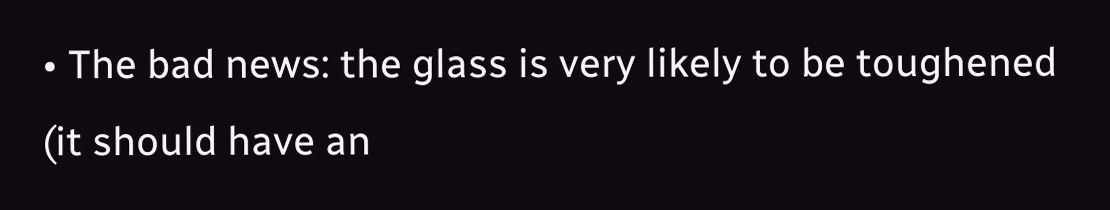• The bad news: the glass is very likely to be toughened (it should have an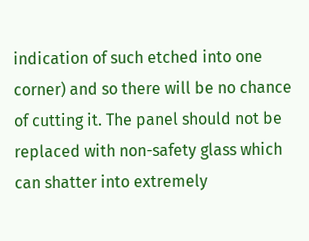indication of such etched into one corner) and so there will be no chance of cutting it. The panel should not be replaced with non-safety glass which can shatter into extremely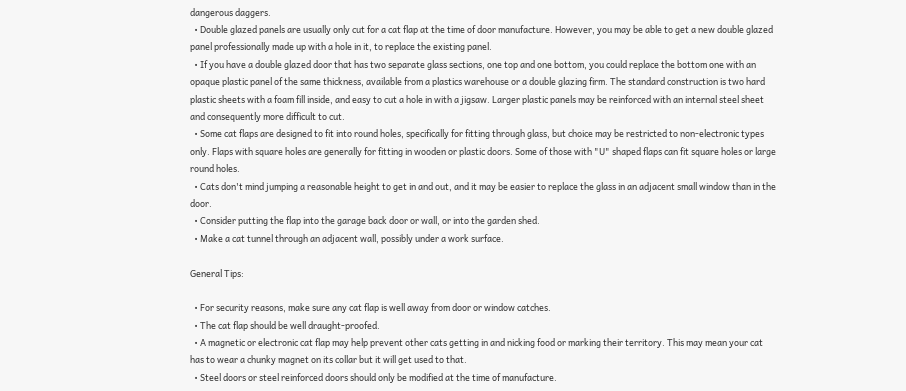dangerous daggers.
  • Double glazed panels are usually only cut for a cat flap at the time of door manufacture. However, you may be able to get a new double glazed panel professionally made up with a hole in it, to replace the existing panel.
  • If you have a double glazed door that has two separate glass sections, one top and one bottom, you could replace the bottom one with an opaque plastic panel of the same thickness, available from a plastics warehouse or a double glazing firm. The standard construction is two hard plastic sheets with a foam fill inside, and easy to cut a hole in with a jigsaw. Larger plastic panels may be reinforced with an internal steel sheet and consequently more difficult to cut.
  • Some cat flaps are designed to fit into round holes, specifically for fitting through glass, but choice may be restricted to non-electronic types only. Flaps with square holes are generally for fitting in wooden or plastic doors. Some of those with "U" shaped flaps can fit square holes or large round holes.
  • Cats don't mind jumping a reasonable height to get in and out, and it may be easier to replace the glass in an adjacent small window than in the door.
  • Consider putting the flap into the garage back door or wall, or into the garden shed.
  • Make a cat tunnel through an adjacent wall, possibly under a work surface.

General Tips:

  • For security reasons, make sure any cat flap is well away from door or window catches.
  • The cat flap should be well draught-proofed.
  • A magnetic or electronic cat flap may help prevent other cats getting in and nicking food or marking their territory. This may mean your cat has to wear a chunky magnet on its collar but it will get used to that.
  • Steel doors or steel reinforced doors should only be modified at the time of manufacture.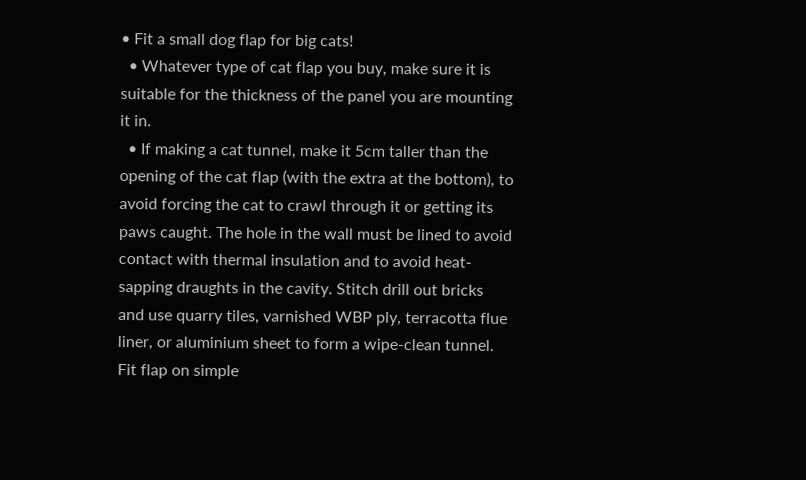• Fit a small dog flap for big cats!
  • Whatever type of cat flap you buy, make sure it is suitable for the thickness of the panel you are mounting it in.
  • If making a cat tunnel, make it 5cm taller than the opening of the cat flap (with the extra at the bottom), to avoid forcing the cat to crawl through it or getting its paws caught. The hole in the wall must be lined to avoid contact with thermal insulation and to avoid heat-sapping draughts in the cavity. Stitch drill out bricks and use quarry tiles, varnished WBP ply, terracotta flue liner, or aluminium sheet to form a wipe-clean tunnel. Fit flap on simple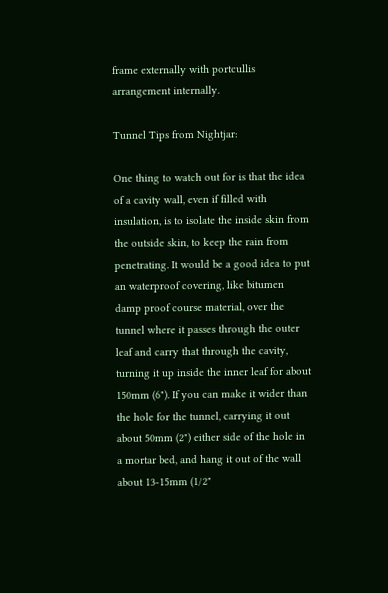frame externally with portcullis arrangement internally.

Tunnel Tips from Nightjar:

One thing to watch out for is that the idea of a cavity wall, even if filled with insulation, is to isolate the inside skin from the outside skin, to keep the rain from penetrating. It would be a good idea to put an waterproof covering, like bitumen damp proof course material, over the tunnel where it passes through the outer leaf and carry that through the cavity, turning it up inside the inner leaf for about 150mm (6"). If you can make it wider than the hole for the tunnel, carrying it out about 50mm (2") either side of the hole in a mortar bed, and hang it out of the wall about 13-15mm (1/2"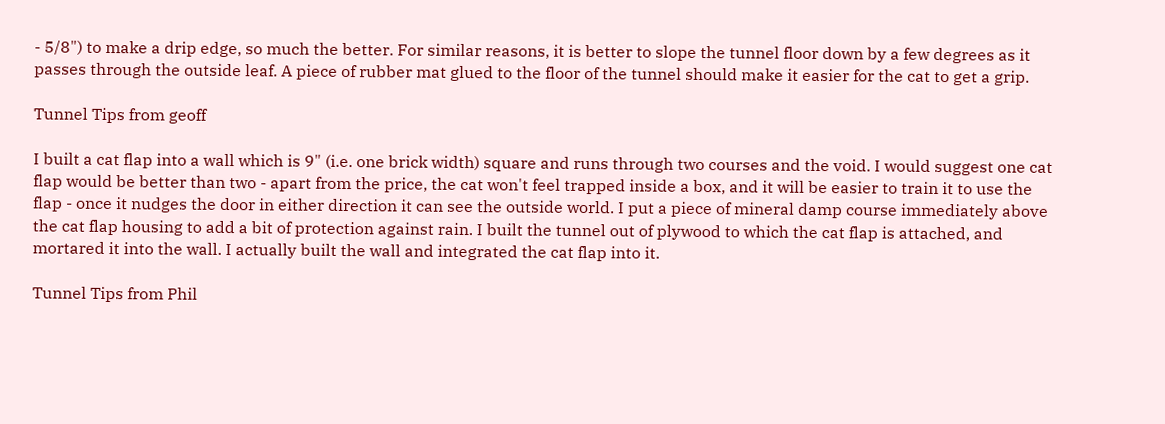- 5/8") to make a drip edge, so much the better. For similar reasons, it is better to slope the tunnel floor down by a few degrees as it passes through the outside leaf. A piece of rubber mat glued to the floor of the tunnel should make it easier for the cat to get a grip.

Tunnel Tips from geoff

I built a cat flap into a wall which is 9" (i.e. one brick width) square and runs through two courses and the void. I would suggest one cat flap would be better than two - apart from the price, the cat won't feel trapped inside a box, and it will be easier to train it to use the flap - once it nudges the door in either direction it can see the outside world. I put a piece of mineral damp course immediately above the cat flap housing to add a bit of protection against rain. I built the tunnel out of plywood to which the cat flap is attached, and mortared it into the wall. I actually built the wall and integrated the cat flap into it.

Tunnel Tips from Phil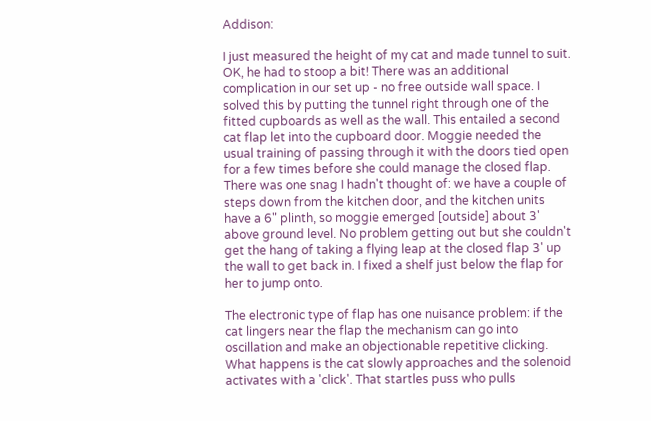Addison:

I just measured the height of my cat and made tunnel to suit. OK, he had to stoop a bit! There was an additional complication in our set up - no free outside wall space. I solved this by putting the tunnel right through one of the fitted cupboards as well as the wall. This entailed a second cat flap let into the cupboard door. Moggie needed the usual training of passing through it with the doors tied open for a few times before she could manage the closed flap. There was one snag I hadn't thought of: we have a couple of steps down from the kitchen door, and the kitchen units have a 6" plinth, so moggie emerged [outside] about 3' above ground level. No problem getting out but she couldn't get the hang of taking a flying leap at the closed flap 3' up the wall to get back in. I fixed a shelf just below the flap for her to jump onto.

The electronic type of flap has one nuisance problem: if the cat lingers near the flap the mechanism can go into oscillation and make an objectionable repetitive clicking. What happens is the cat slowly approaches and the solenoid activates with a 'click'. That startles puss who pulls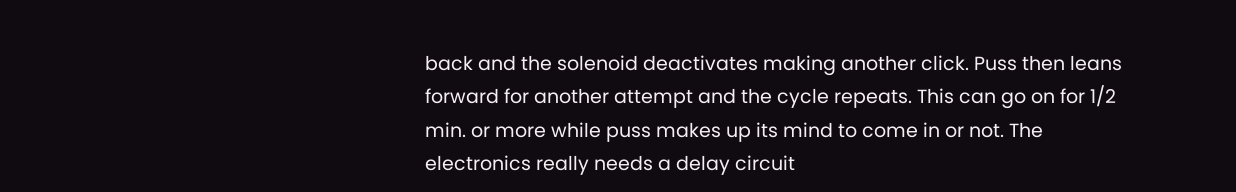back and the solenoid deactivates making another click. Puss then leans forward for another attempt and the cycle repeats. This can go on for 1/2 min. or more while puss makes up its mind to come in or not. The electronics really needs a delay circuit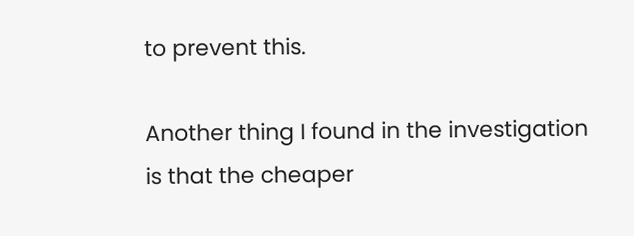to prevent this.

Another thing I found in the investigation is that the cheaper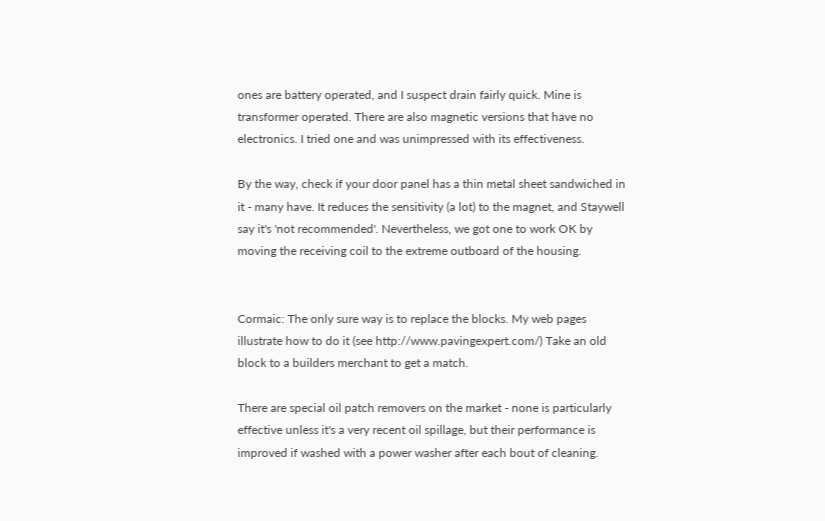ones are battery operated, and I suspect drain fairly quick. Mine is transformer operated. There are also magnetic versions that have no electronics. I tried one and was unimpressed with its effectiveness.

By the way, check if your door panel has a thin metal sheet sandwiched in it - many have. It reduces the sensitivity (a lot) to the magnet, and Staywell say it's 'not recommended'. Nevertheless, we got one to work OK by moving the receiving coil to the extreme outboard of the housing.


Cormaic: The only sure way is to replace the blocks. My web pages illustrate how to do it (see http://www.pavingexpert.com/) Take an old block to a builders merchant to get a match.

There are special oil patch removers on the market - none is particularly effective unless it's a very recent oil spillage, but their performance is improved if washed with a power washer after each bout of cleaning.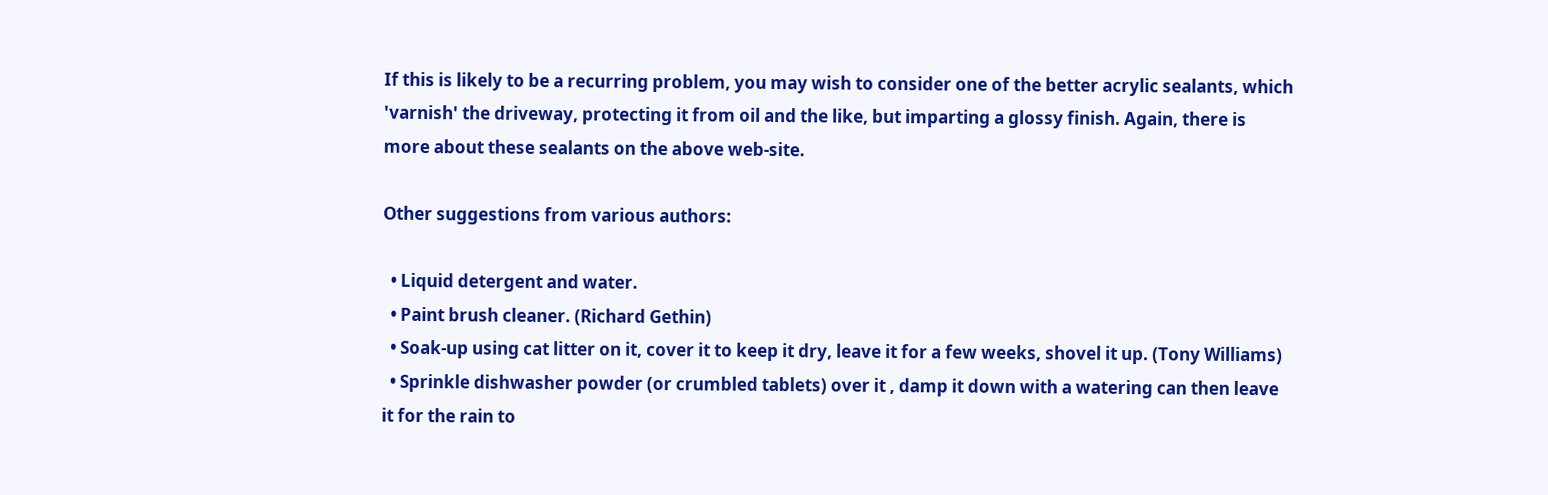If this is likely to be a recurring problem, you may wish to consider one of the better acrylic sealants, which 'varnish' the driveway, protecting it from oil and the like, but imparting a glossy finish. Again, there is more about these sealants on the above web-site.

Other suggestions from various authors:

  • Liquid detergent and water.
  • Paint brush cleaner. (Richard Gethin)
  • Soak-up using cat litter on it, cover it to keep it dry, leave it for a few weeks, shovel it up. (Tony Williams)
  • Sprinkle dishwasher powder (or crumbled tablets) over it , damp it down with a watering can then leave it for the rain to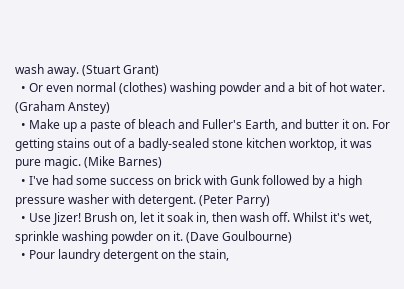wash away. (Stuart Grant)
  • Or even normal (clothes) washing powder and a bit of hot water. (Graham Anstey)
  • Make up a paste of bleach and Fuller's Earth, and butter it on. For getting stains out of a badly-sealed stone kitchen worktop, it was pure magic. (Mike Barnes)
  • I've had some success on brick with Gunk followed by a high pressure washer with detergent. (Peter Parry)
  • Use Jizer! Brush on, let it soak in, then wash off. Whilst it's wet, sprinkle washing powder on it. (Dave Goulbourne)
  • Pour laundry detergent on the stain,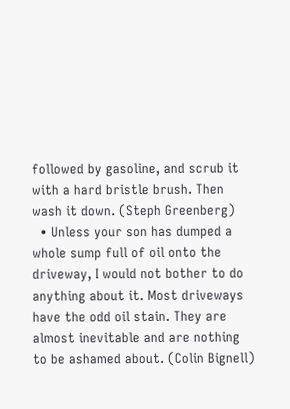followed by gasoline, and scrub it with a hard bristle brush. Then wash it down. (Steph Greenberg)
  • Unless your son has dumped a whole sump full of oil onto the driveway, I would not bother to do anything about it. Most driveways have the odd oil stain. They are almost inevitable and are nothing to be ashamed about. (Colin Bignell)